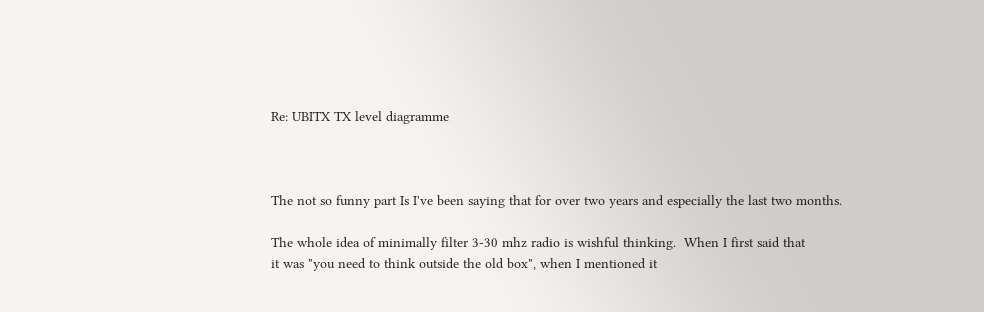Re: UBITX TX level diagramme



The not so funny part Is I've been saying that for over two years and especially the last two months.

The whole idea of minimally filter 3-30 mhz radio is wishful thinking.  When I first said that
it was "you need to think outside the old box", when I mentioned it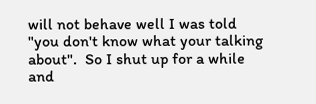will not behave well I was told
"you don't know what your talking about".  So I shut up for a while and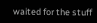waited for the stuff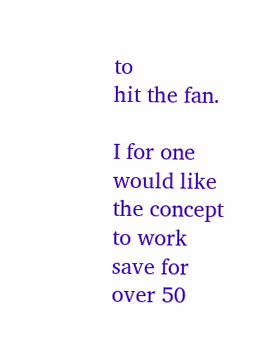to
hit the fan.

I for one would like the concept to work save for over 50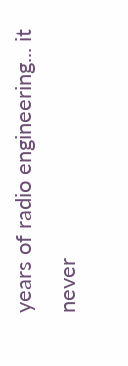years of radio engineering... it never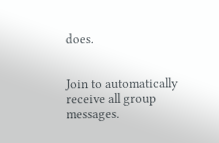does.


Join to automatically receive all group messages.